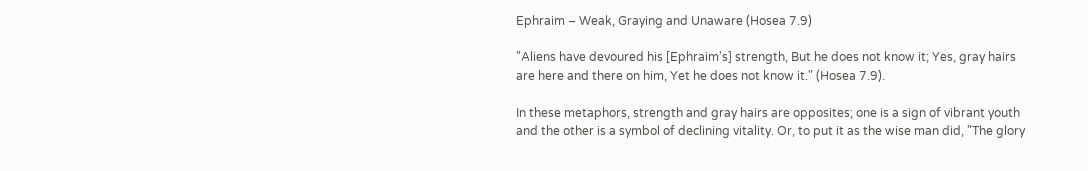Ephraim – Weak, Graying and Unaware (Hosea 7.9)

"Aliens have devoured his [Ephraim's] strength, But he does not know it; Yes, gray hairs are here and there on him, Yet he does not know it." (Hosea 7.9).

In these metaphors, strength and gray hairs are opposites; one is a sign of vibrant youth and the other is a symbol of declining vitality. Or, to put it as the wise man did, "The glory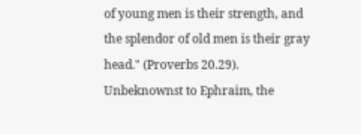of young men is their strength, and the splendor of old men is their gray head." (Proverbs 20.29). Unbeknownst to Ephraim, the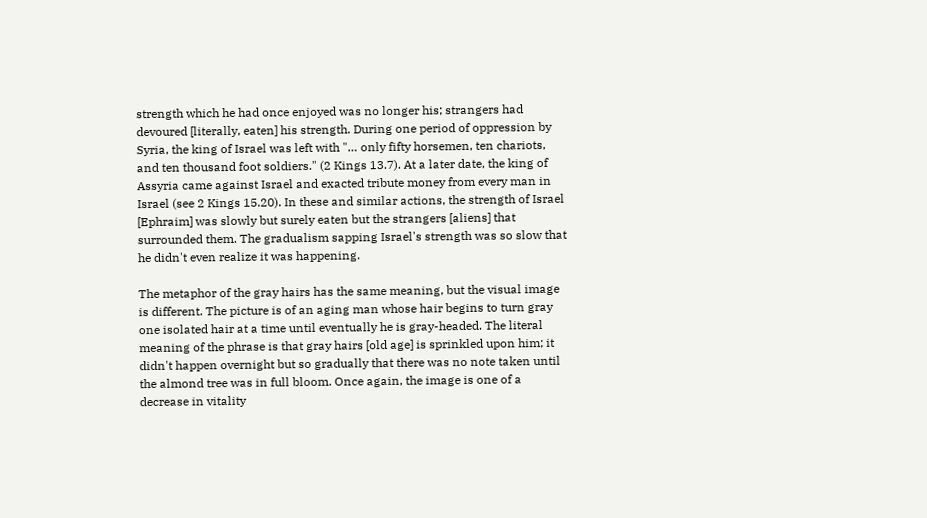strength which he had once enjoyed was no longer his; strangers had devoured [literally, eaten] his strength. During one period of oppression by Syria, the king of Israel was left with "… only fifty horsemen, ten chariots, and ten thousand foot soldiers." (2 Kings 13.7). At a later date, the king of Assyria came against Israel and exacted tribute money from every man in Israel (see 2 Kings 15.20). In these and similar actions, the strength of Israel [Ephraim] was slowly but surely eaten but the strangers [aliens] that surrounded them. The gradualism sapping Israel's strength was so slow that he didn't even realize it was happening.

The metaphor of the gray hairs has the same meaning, but the visual image is different. The picture is of an aging man whose hair begins to turn gray one isolated hair at a time until eventually he is gray-headed. The literal meaning of the phrase is that gray hairs [old age] is sprinkled upon him; it didn't happen overnight but so gradually that there was no note taken until the almond tree was in full bloom. Once again, the image is one of a decrease in vitality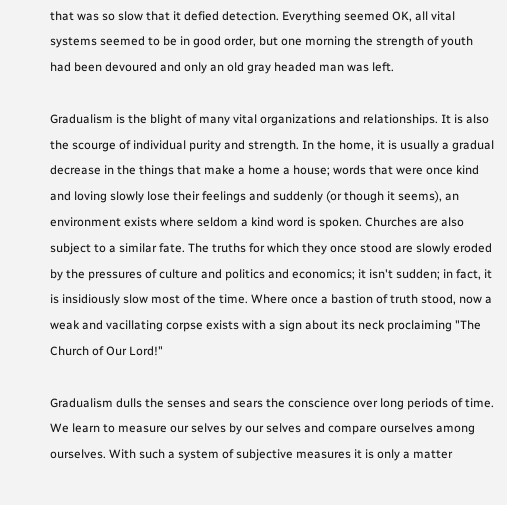that was so slow that it defied detection. Everything seemed OK, all vital systems seemed to be in good order, but one morning the strength of youth had been devoured and only an old gray headed man was left.

Gradualism is the blight of many vital organizations and relationships. It is also the scourge of individual purity and strength. In the home, it is usually a gradual decrease in the things that make a home a house; words that were once kind and loving slowly lose their feelings and suddenly (or though it seems), an environment exists where seldom a kind word is spoken. Churches are also subject to a similar fate. The truths for which they once stood are slowly eroded by the pressures of culture and politics and economics; it isn't sudden; in fact, it is insidiously slow most of the time. Where once a bastion of truth stood, now a weak and vacillating corpse exists with a sign about its neck proclaiming "The Church of Our Lord!"

Gradualism dulls the senses and sears the conscience over long periods of time. We learn to measure our selves by our selves and compare ourselves among ourselves. With such a system of subjective measures it is only a matter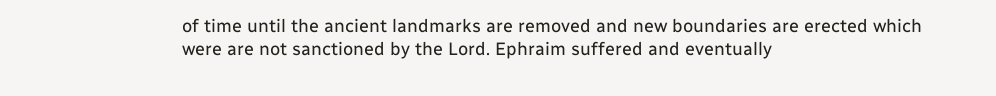of time until the ancient landmarks are removed and new boundaries are erected which were are not sanctioned by the Lord. Ephraim suffered and eventually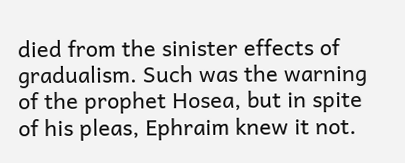died from the sinister effects of gradualism. Such was the warning of the prophet Hosea, but in spite of his pleas, Ephraim knew it not.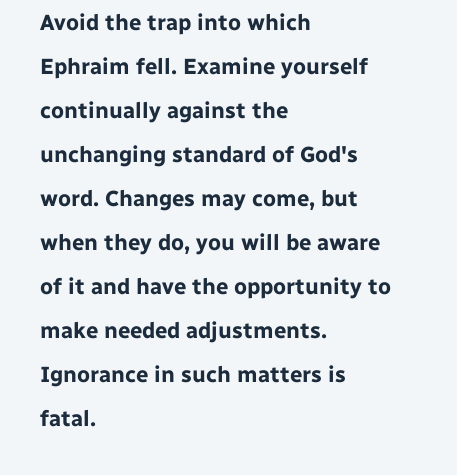Avoid the trap into which Ephraim fell. Examine yourself continually against the unchanging standard of God's word. Changes may come, but when they do, you will be aware of it and have the opportunity to make needed adjustments. Ignorance in such matters is fatal.